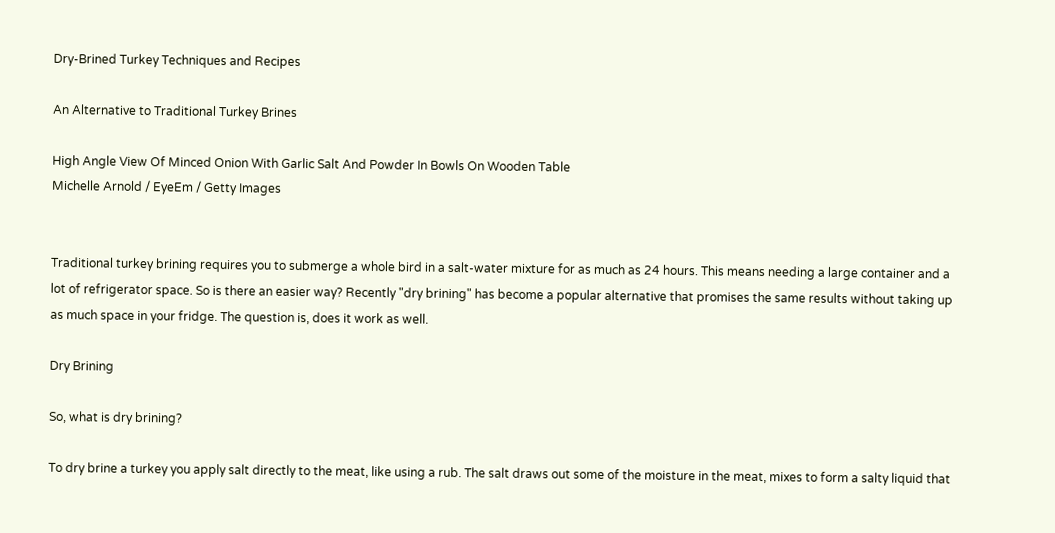Dry-Brined Turkey Techniques and Recipes

An Alternative to Traditional Turkey Brines

High Angle View Of Minced Onion With Garlic Salt And Powder In Bowls On Wooden Table
Michelle Arnold / EyeEm / Getty Images


Traditional turkey brining requires you to submerge a whole bird in a salt-water mixture for as much as 24 hours. This means needing a large container and a lot of refrigerator space. So is there an easier way? Recently "dry brining" has become a popular alternative that promises the same results without taking up as much space in your fridge. The question is, does it work as well.

Dry Brining

So, what is dry brining?

To dry brine a turkey you apply salt directly to the meat, like using a rub. The salt draws out some of the moisture in the meat, mixes to form a salty liquid that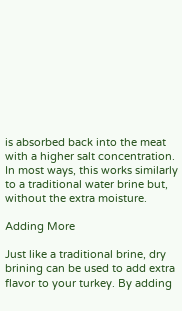is absorbed back into the meat with a higher salt concentration. In most ways, this works similarly to a traditional water brine but, without the extra moisture.

Adding More

Just like a traditional brine, dry brining can be used to add extra flavor to your turkey. By adding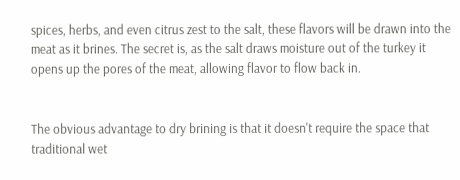spices, herbs, and even citrus zest to the salt, these flavors will be drawn into the meat as it brines. The secret is, as the salt draws moisture out of the turkey it opens up the pores of the meat, allowing flavor to flow back in.


The obvious advantage to dry brining is that it doesn't require the space that traditional wet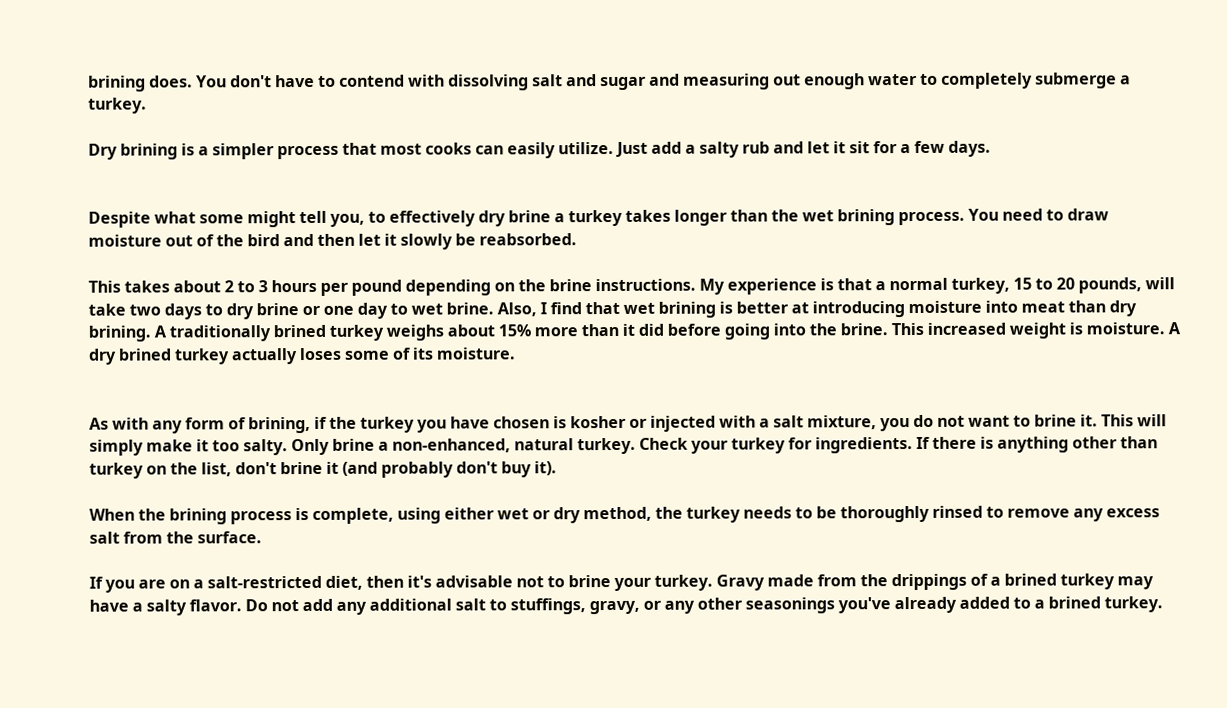brining does. You don't have to contend with dissolving salt and sugar and measuring out enough water to completely submerge a turkey.

Dry brining is a simpler process that most cooks can easily utilize. Just add a salty rub and let it sit for a few days.


Despite what some might tell you, to effectively dry brine a turkey takes longer than the wet brining process. You need to draw moisture out of the bird and then let it slowly be reabsorbed.

This takes about 2 to 3 hours per pound depending on the brine instructions. My experience is that a normal turkey, 15 to 20 pounds, will take two days to dry brine or one day to wet brine. Also, I find that wet brining is better at introducing moisture into meat than dry brining. A traditionally brined turkey weighs about 15% more than it did before going into the brine. This increased weight is moisture. A dry brined turkey actually loses some of its moisture.


As with any form of brining, if the turkey you have chosen is kosher or injected with a salt mixture, you do not want to brine it. This will simply make it too salty. Only brine a non-enhanced, natural turkey. Check your turkey for ingredients. If there is anything other than turkey on the list, don't brine it (and probably don't buy it).

When the brining process is complete, using either wet or dry method, the turkey needs to be thoroughly rinsed to remove any excess salt from the surface.

If you are on a salt-restricted diet, then it's advisable not to brine your turkey. Gravy made from the drippings of a brined turkey may have a salty flavor. Do not add any additional salt to stuffings, gravy, or any other seasonings you've already added to a brined turkey.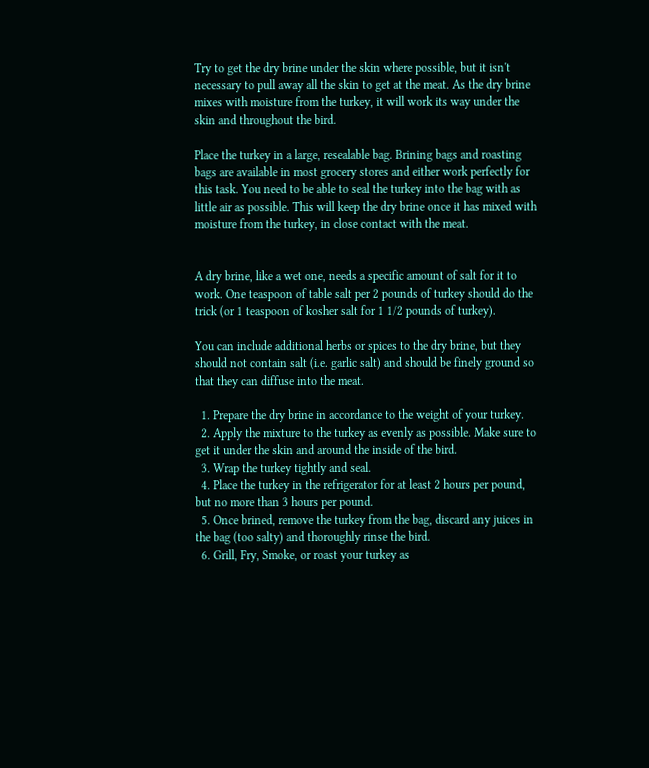Try to get the dry brine under the skin where possible, but it isn't necessary to pull away all the skin to get at the meat. As the dry brine mixes with moisture from the turkey, it will work its way under the skin and throughout the bird.

Place the turkey in a large, resealable bag. Brining bags and roasting bags are available in most grocery stores and either work perfectly for this task. You need to be able to seal the turkey into the bag with as little air as possible. This will keep the dry brine once it has mixed with moisture from the turkey, in close contact with the meat.


A dry brine, like a wet one, needs a specific amount of salt for it to work. One teaspoon of table salt per 2 pounds of turkey should do the trick (or 1 teaspoon of kosher salt for 1 1/2 pounds of turkey).

You can include additional herbs or spices to the dry brine, but they should not contain salt (i.e. garlic salt) and should be finely ground so that they can diffuse into the meat.

  1. Prepare the dry brine in accordance to the weight of your turkey.
  2. Apply the mixture to the turkey as evenly as possible. Make sure to get it under the skin and around the inside of the bird.
  3. Wrap the turkey tightly and seal.
  4. Place the turkey in the refrigerator for at least 2 hours per pound, but no more than 3 hours per pound.
  5. Once brined, remove the turkey from the bag, discard any juices in the bag (too salty) and thoroughly rinse the bird.
  6. Grill, Fry, Smoke, or roast your turkey as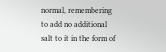normal, remembering to add no additional salt to it in the form of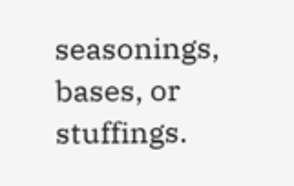seasonings, bases, or stuffings.